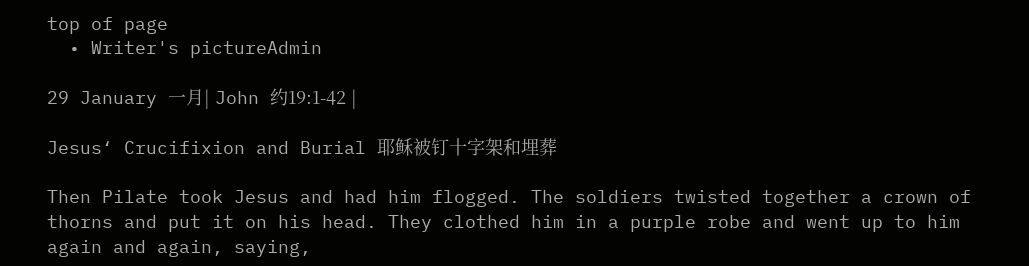top of page
  • Writer's pictureAdmin

29 January 一月| John 约19:1-42 |

Jesus‘ Crucifixion and Burial 耶稣被钉十字架和埋葬

Then Pilate took Jesus and had him flogged. The soldiers twisted together a crown of thorns and put it on his head. They clothed him in a purple robe and went up to him again and again, saying,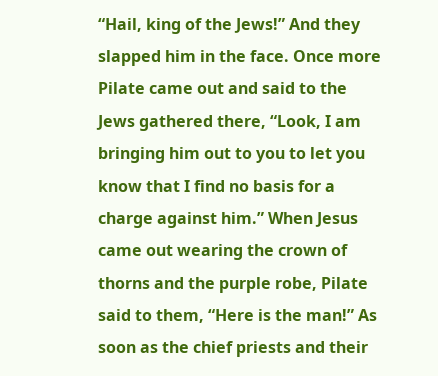“Hail, king of the Jews!” And they slapped him in the face. Once more Pilate came out and said to the Jews gathered there, “Look, I am bringing him out to you to let you know that I find no basis for a charge against him.” When Jesus came out wearing the crown of thorns and the purple robe, Pilate said to them, “Here is the man!” As soon as the chief priests and their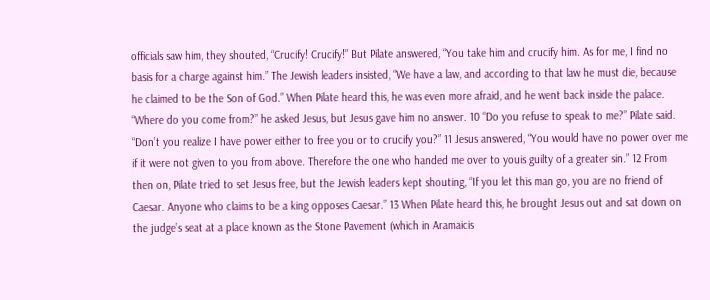officials saw him, they shouted, “Crucify! Crucify!” But Pilate answered, “You take him and crucify him. As for me, I find no basis for a charge against him.” The Jewish leaders insisted, “We have a law, and according to that law he must die, because he claimed to be the Son of God.” When Pilate heard this, he was even more afraid, and he went back inside the palace. “Where do you come from?” he asked Jesus, but Jesus gave him no answer. 10 “Do you refuse to speak to me?” Pilate said. “Don’t you realize I have power either to free you or to crucify you?” 11 Jesus answered, “You would have no power over me if it were not given to you from above. Therefore the one who handed me over to youis guilty of a greater sin.” 12 From then on, Pilate tried to set Jesus free, but the Jewish leaders kept shouting, “If you let this man go, you are no friend of Caesar. Anyone who claims to be a king opposes Caesar.” 13 When Pilate heard this, he brought Jesus out and sat down on the judge’s seat at a place known as the Stone Pavement (which in Aramaicis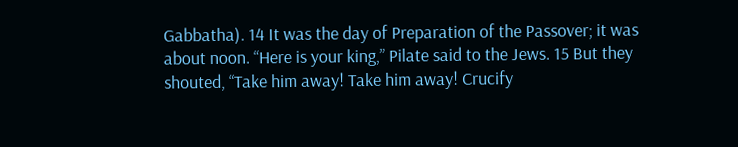Gabbatha). 14 It was the day of Preparation of the Passover; it was about noon. “Here is your king,” Pilate said to the Jews. 15 But they shouted, “Take him away! Take him away! Crucify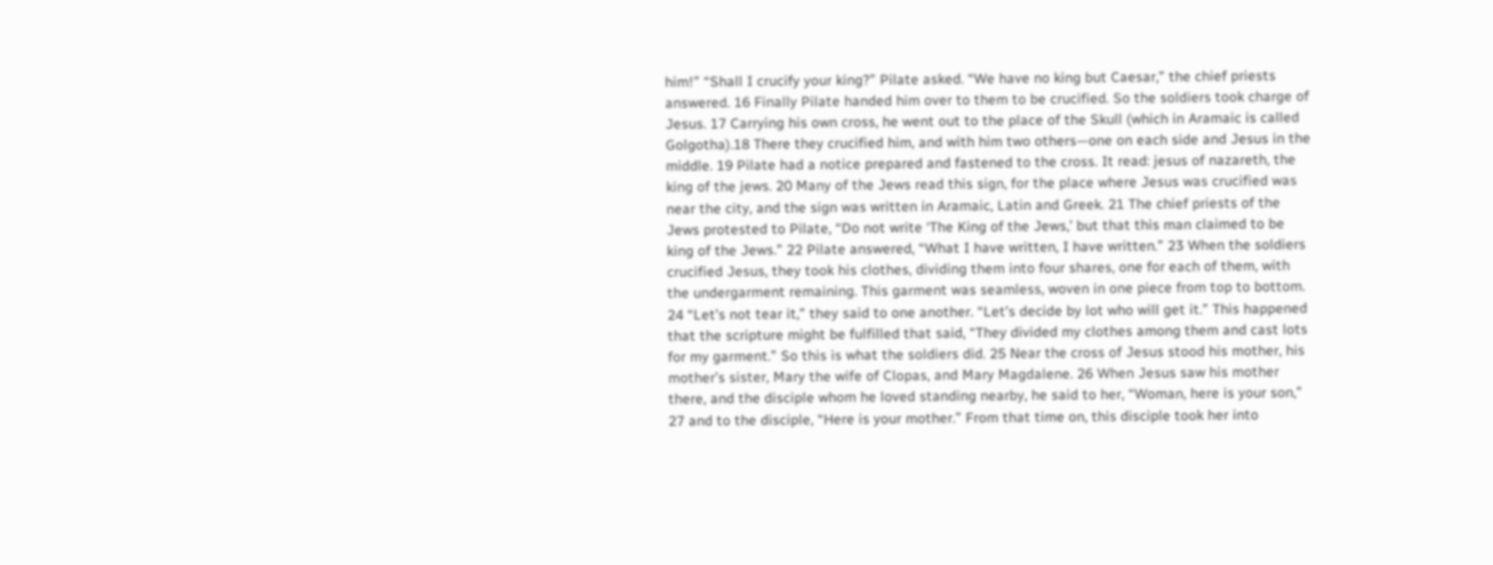him!” “Shall I crucify your king?” Pilate asked. “We have no king but Caesar,” the chief priests answered. 16 Finally Pilate handed him over to them to be crucified. So the soldiers took charge of Jesus. 17 Carrying his own cross, he went out to the place of the Skull (which in Aramaic is called Golgotha).18 There they crucified him, and with him two others—one on each side and Jesus in the middle. 19 Pilate had a notice prepared and fastened to the cross. It read: jesus of nazareth, the king of the jews. 20 Many of the Jews read this sign, for the place where Jesus was crucified was near the city, and the sign was written in Aramaic, Latin and Greek. 21 The chief priests of the Jews protested to Pilate, “Do not write ‘The King of the Jews,’ but that this man claimed to be king of the Jews.” 22 Pilate answered, “What I have written, I have written.” 23 When the soldiers crucified Jesus, they took his clothes, dividing them into four shares, one for each of them, with the undergarment remaining. This garment was seamless, woven in one piece from top to bottom. 24 “Let’s not tear it,” they said to one another. “Let’s decide by lot who will get it.” This happened that the scripture might be fulfilled that said, “They divided my clothes among them and cast lots for my garment.” So this is what the soldiers did. 25 Near the cross of Jesus stood his mother, his mother’s sister, Mary the wife of Clopas, and Mary Magdalene. 26 When Jesus saw his mother there, and the disciple whom he loved standing nearby, he said to her, “Woman, here is your son,” 27 and to the disciple, “Here is your mother.” From that time on, this disciple took her into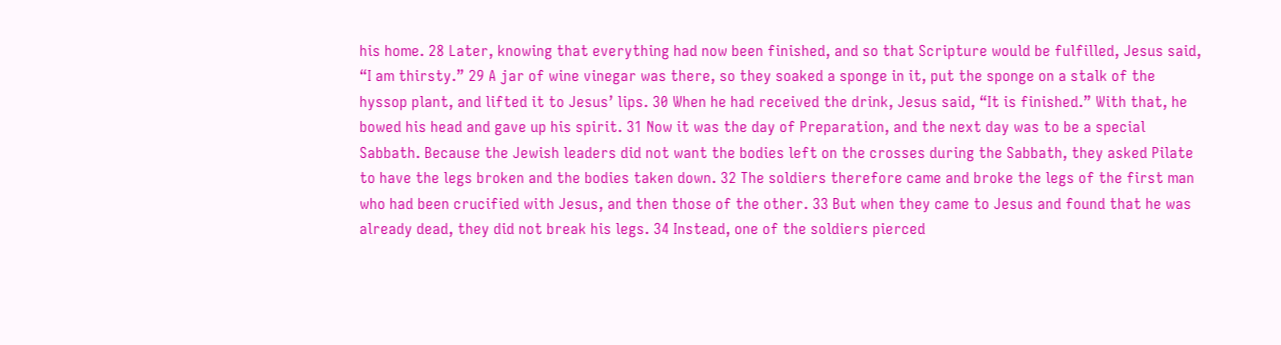his home. 28 Later, knowing that everything had now been finished, and so that Scripture would be fulfilled, Jesus said, “I am thirsty.” 29 A jar of wine vinegar was there, so they soaked a sponge in it, put the sponge on a stalk of the hyssop plant, and lifted it to Jesus’ lips. 30 When he had received the drink, Jesus said, “It is finished.” With that, he bowed his head and gave up his spirit. 31 Now it was the day of Preparation, and the next day was to be a special Sabbath. Because the Jewish leaders did not want the bodies left on the crosses during the Sabbath, they asked Pilate to have the legs broken and the bodies taken down. 32 The soldiers therefore came and broke the legs of the first man who had been crucified with Jesus, and then those of the other. 33 But when they came to Jesus and found that he was already dead, they did not break his legs. 34 Instead, one of the soldiers pierced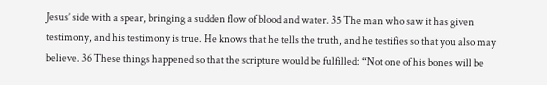Jesus’ side with a spear, bringing a sudden flow of blood and water. 35 The man who saw it has given testimony, and his testimony is true. He knows that he tells the truth, and he testifies so that you also may believe. 36 These things happened so that the scripture would be fulfilled: “Not one of his bones will be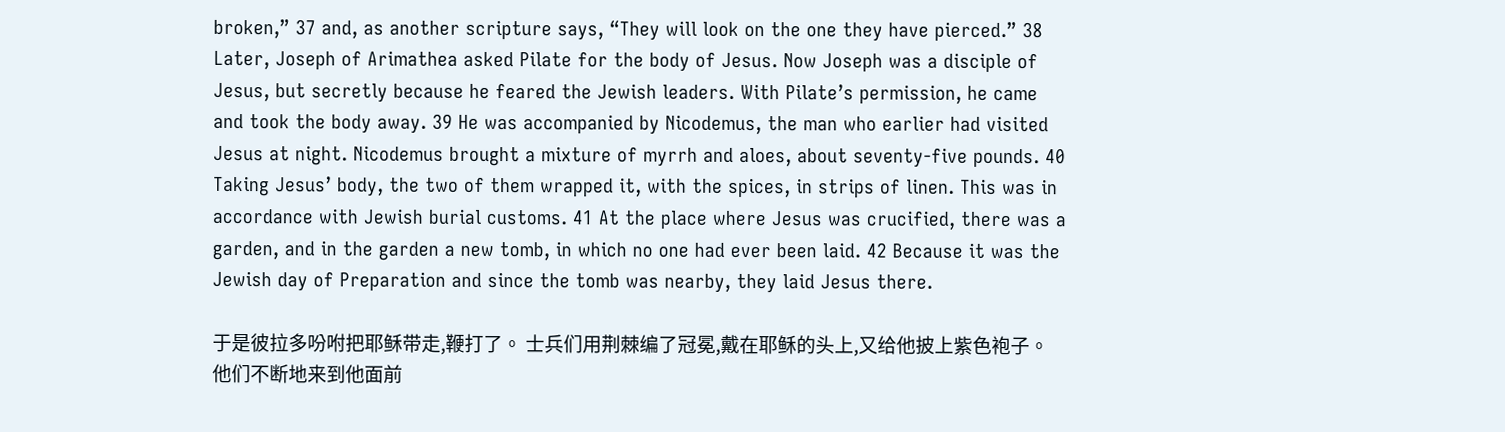broken,” 37 and, as another scripture says, “They will look on the one they have pierced.” 38 Later, Joseph of Arimathea asked Pilate for the body of Jesus. Now Joseph was a disciple of Jesus, but secretly because he feared the Jewish leaders. With Pilate’s permission, he came and took the body away. 39 He was accompanied by Nicodemus, the man who earlier had visited Jesus at night. Nicodemus brought a mixture of myrrh and aloes, about seventy-five pounds. 40 Taking Jesus’ body, the two of them wrapped it, with the spices, in strips of linen. This was in accordance with Jewish burial customs. 41 At the place where Jesus was crucified, there was a garden, and in the garden a new tomb, in which no one had ever been laid. 42 Because it was the Jewish day of Preparation and since the tomb was nearby, they laid Jesus there.

于是彼拉多吩咐把耶稣带走,鞭打了。 士兵们用荆棘编了冠冕,戴在耶稣的头上,又给他披上紫色袍子。 他们不断地来到他面前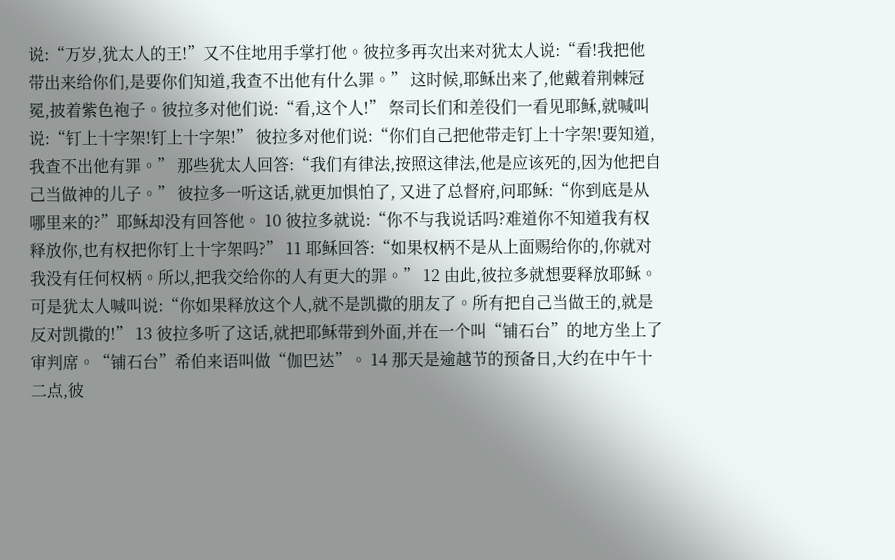说:“万岁,犹太人的王!”又不住地用手掌打他。彼拉多再次出来对犹太人说:“看!我把他带出来给你们,是要你们知道,我查不出他有什么罪。” 这时候,耶稣出来了,他戴着荆棘冠冕,披着紫色袍子。彼拉多对他们说:“看,这个人!” 祭司长们和差役们一看见耶稣,就喊叫说:“钉上十字架!钉上十字架!” 彼拉多对他们说:“你们自己把他带走钉上十字架!要知道,我查不出他有罪。” 那些犹太人回答:“我们有律法,按照这律法,他是应该死的,因为他把自己当做神的儿子。” 彼拉多一听这话,就更加惧怕了, 又进了总督府,问耶稣:“你到底是从哪里来的?”耶稣却没有回答他。 10 彼拉多就说:“你不与我说话吗?难道你不知道我有权释放你,也有权把你钉上十字架吗?” 11 耶稣回答:“如果权柄不是从上面赐给你的,你就对我没有任何权柄。所以,把我交给你的人有更大的罪。” 12 由此,彼拉多就想要释放耶稣。可是犹太人喊叫说:“你如果释放这个人,就不是凯撒的朋友了。所有把自己当做王的,就是反对凯撒的!” 13 彼拉多听了这话,就把耶稣带到外面,并在一个叫“铺石台”的地方坐上了审判席。“铺石台”希伯来语叫做“伽巴达”。 14 那天是逾越节的预备日,大约在中午十二点,彼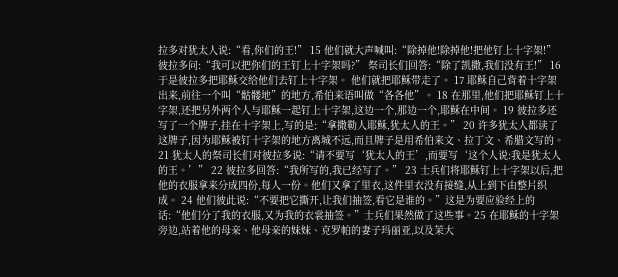拉多对犹太人说:“看,你们的王!” 15 他们就大声喊叫:“除掉他!除掉他!把他钉上十字架!” 彼拉多问:“我可以把你们的王钉上十字架吗?” 祭司长们回答:“除了凯撒,我们没有王!” 16 于是彼拉多把耶稣交给他们去钉上十字架。 他们就把耶稣带走了。 17 耶稣自己背着十字架出来,前往一个叫“骷髅地”的地方,希伯来语叫做“各各他”。 18 在那里,他们把耶稣钉上十字架,还把另外两个人与耶稣一起钉上十字架,这边一个,那边一个,耶稣在中间。 19 彼拉多还写了一个牌子,挂在十字架上,写的是:“拿撒勒人耶稣,犹太人的王。” 20 许多犹太人都读了这牌子,因为耶稣被钉十字架的地方离城不远,而且牌子是用希伯来文、拉丁文、希腊文写的。 21 犹太人的祭司长们对彼拉多说:“请不要写‘犹太人的王’,而要写‘这个人说:我是犹太人的王。’” 22 彼拉多回答:“我所写的,我已经写了。” 23 士兵们将耶稣钉上十字架以后,把他的衣服拿来分成四份,每人一份。他们又拿了里衣,这件里衣没有接缝,从上到下由整片织成。 24 他们彼此说:“不要把它撕开,让我们抽签,看它是谁的。”这是为要应验经上的话:“他们分了我的衣服,又为我的衣裳抽签。”士兵们果然做了这些事。25 在耶稣的十字架旁边,站着他的母亲、他母亲的妹妹、克罗帕的妻子玛丽亚,以及茉大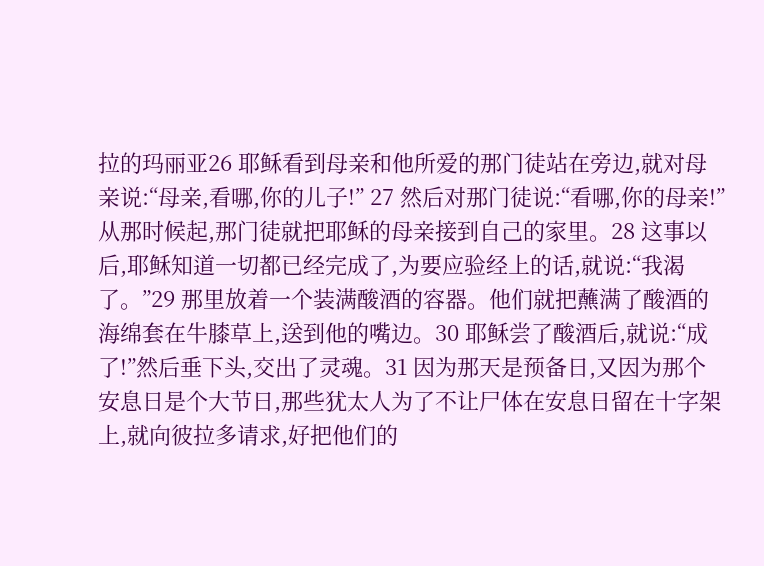拉的玛丽亚26 耶稣看到母亲和他所爱的那门徒站在旁边,就对母亲说:“母亲,看哪,你的儿子!” 27 然后对那门徒说:“看哪,你的母亲!”从那时候起,那门徒就把耶稣的母亲接到自己的家里。28 这事以后,耶稣知道一切都已经完成了,为要应验经上的话,就说:“我渴了。”29 那里放着一个装满酸酒的容器。他们就把蘸满了酸酒的海绵套在牛膝草上,送到他的嘴边。30 耶稣尝了酸酒后,就说:“成了!”然后垂下头,交出了灵魂。31 因为那天是预备日,又因为那个安息日是个大节日,那些犹太人为了不让尸体在安息日留在十字架上,就向彼拉多请求,好把他们的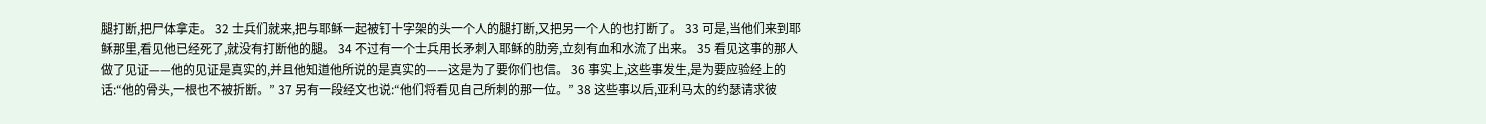腿打断,把尸体拿走。 32 士兵们就来,把与耶稣一起被钉十字架的头一个人的腿打断,又把另一个人的也打断了。 33 可是,当他们来到耶稣那里,看见他已经死了,就没有打断他的腿。 34 不过有一个士兵用长矛刺入耶稣的肋旁,立刻有血和水流了出来。 35 看见这事的那人做了见证——他的见证是真实的,并且他知道他所说的是真实的——这是为了要你们也信。 36 事实上,这些事发生,是为要应验经上的话:“他的骨头,一根也不被折断。” 37 另有一段经文也说:“他们将看见自己所刺的那一位。” 38 这些事以后,亚利马太的约瑟请求彼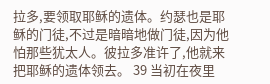拉多,要领取耶稣的遗体。约瑟也是耶稣的门徒,不过是暗暗地做门徒,因为他怕那些犹太人。彼拉多准许了,他就来把耶稣的遗体领去。 39 当初在夜里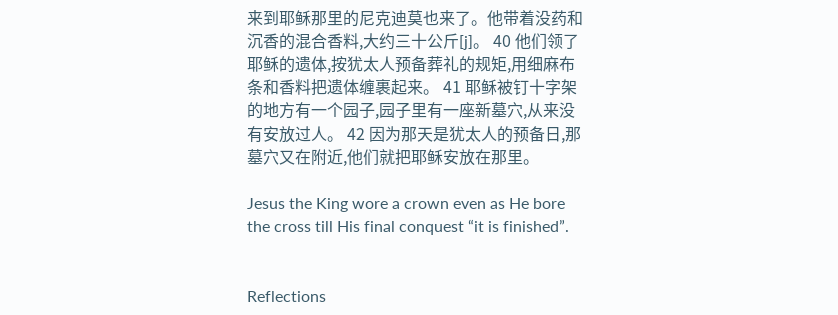来到耶稣那里的尼克迪莫也来了。他带着没药和沉香的混合香料,大约三十公斤[j]。 40 他们领了耶稣的遗体,按犹太人预备葬礼的规矩,用细麻布条和香料把遗体缠裹起来。 41 耶稣被钉十字架的地方有一个园子,园子里有一座新墓穴,从来没有安放过人。 42 因为那天是犹太人的预备日,那墓穴又在附近,他们就把耶稣安放在那里。

Jesus the King wore a crown even as He bore the cross till His final conquest “it is finished”.


Reflections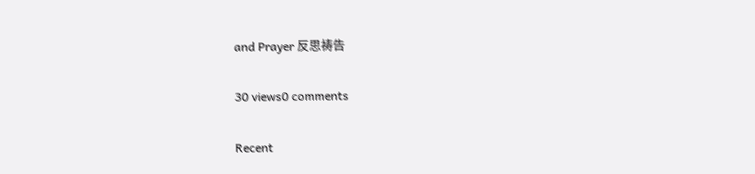and Prayer 反思祷告

30 views0 comments

Recent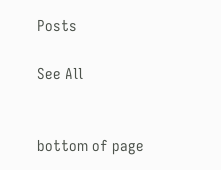Posts

See All


bottom of page